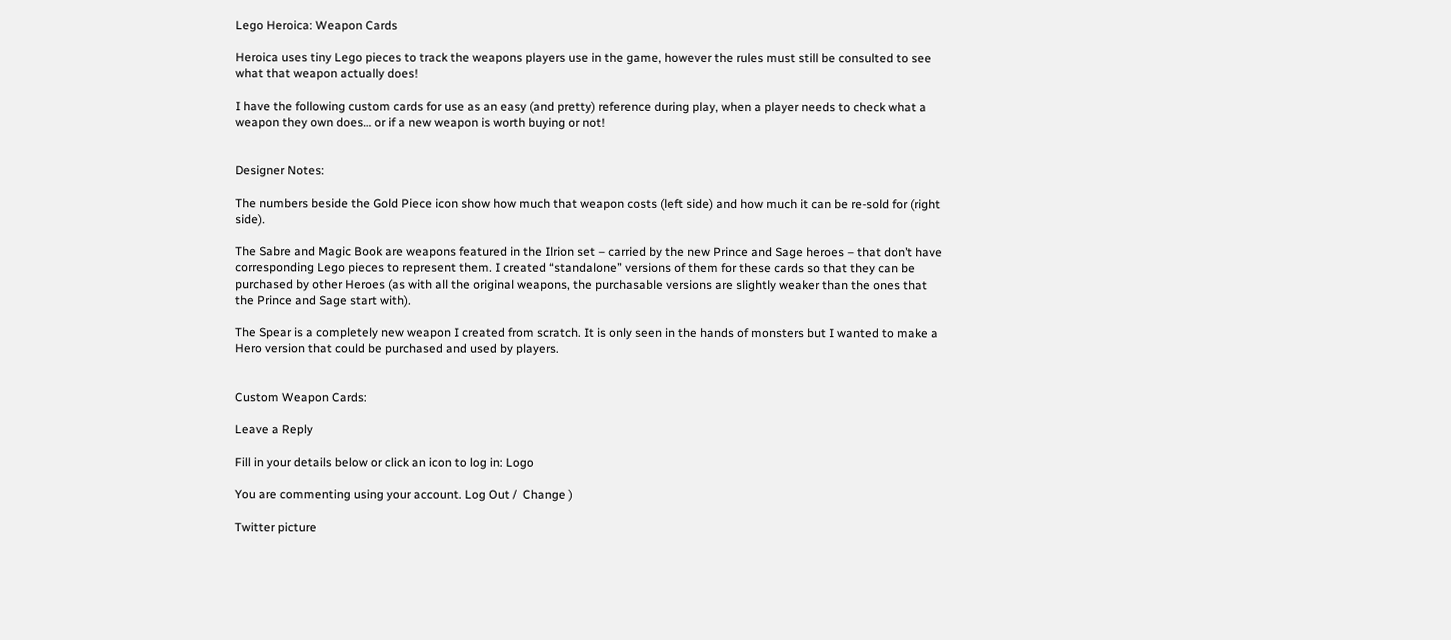Lego Heroica: Weapon Cards

Heroica uses tiny Lego pieces to track the weapons players use in the game, however the rules must still be consulted to see what that weapon actually does!

I have the following custom cards for use as an easy (and pretty) reference during play, when a player needs to check what a weapon they own does… or if a new weapon is worth buying or not!


Designer Notes:

The numbers beside the Gold Piece icon show how much that weapon costs (left side) and how much it can be re-sold for (right side).

The Sabre and Magic Book are weapons featured in the Ilrion set – carried by the new Prince and Sage heroes – that don’t have corresponding Lego pieces to represent them. I created “standalone” versions of them for these cards so that they can be purchased by other Heroes (as with all the original weapons, the purchasable versions are slightly weaker than the ones that the Prince and Sage start with).

The Spear is a completely new weapon I created from scratch. It is only seen in the hands of monsters but I wanted to make a Hero version that could be purchased and used by players.


Custom Weapon Cards:

Leave a Reply

Fill in your details below or click an icon to log in: Logo

You are commenting using your account. Log Out /  Change )

Twitter picture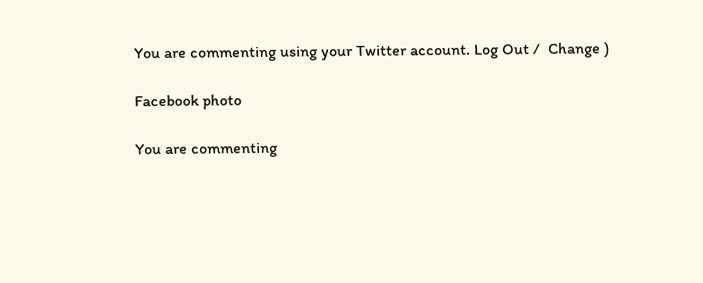You are commenting using your Twitter account. Log Out /  Change )

Facebook photo

You are commenting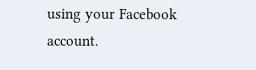using your Facebook account.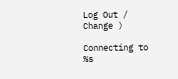Log Out /  Change )

Connecting to %s